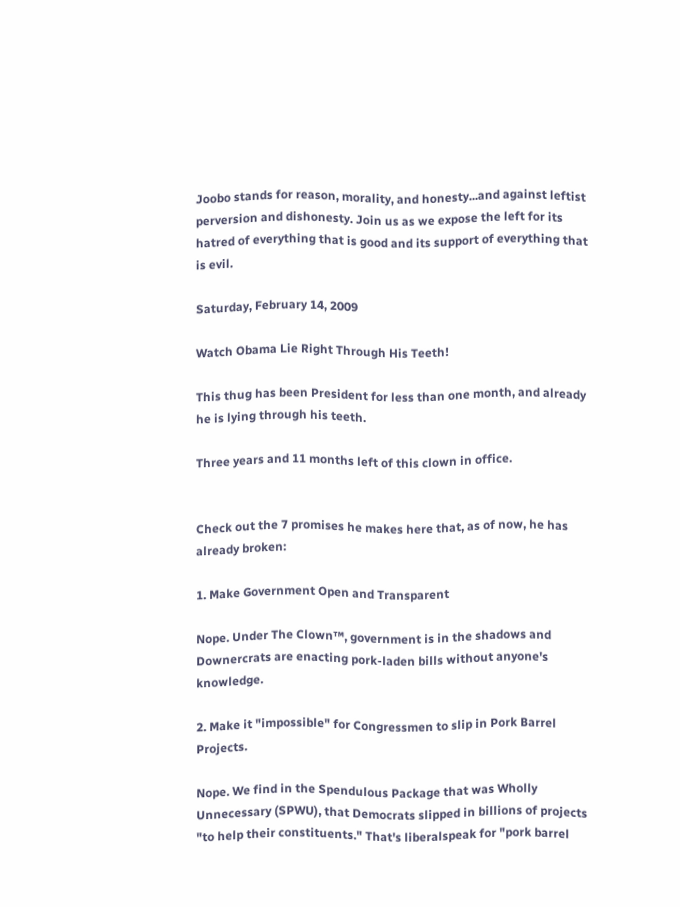Joobo stands for reason, morality, and honesty...and against leftist perversion and dishonesty. Join us as we expose the left for its hatred of everything that is good and its support of everything that is evil.

Saturday, February 14, 2009

Watch Obama Lie Right Through His Teeth!

This thug has been President for less than one month, and already he is lying through his teeth.

Three years and 11 months left of this clown in office.


Check out the 7 promises he makes here that, as of now, he has already broken:

1. Make Government Open and Transparent

Nope. Under The Clown™, government is in the shadows and Downercrats are enacting pork-laden bills without anyone's knowledge.

2. Make it "impossible" for Congressmen to slip in Pork Barrel Projects.

Nope. We find in the Spendulous Package that was Wholly Unnecessary (SPWU), that Democrats slipped in billions of projects "to help their constituents." That's liberalspeak for "pork barrel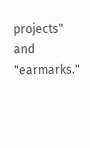projects" and "earmarks."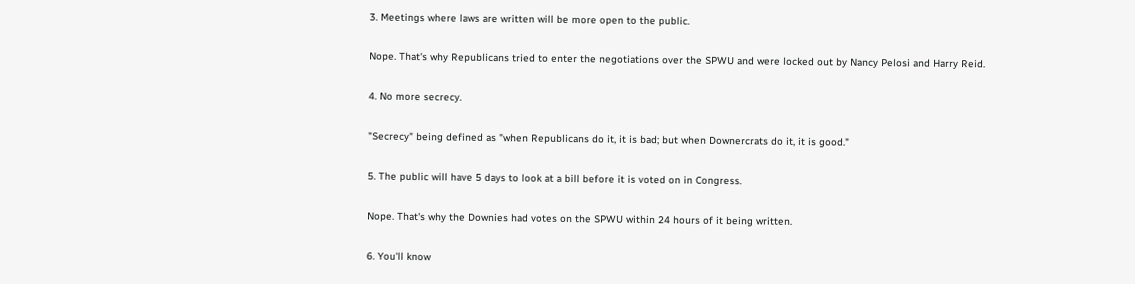3. Meetings where laws are written will be more open to the public.

Nope. That's why Republicans tried to enter the negotiations over the SPWU and were locked out by Nancy Pelosi and Harry Reid.

4. No more secrecy.

"Secrecy" being defined as "when Republicans do it, it is bad; but when Downercrats do it, it is good."

5. The public will have 5 days to look at a bill before it is voted on in Congress.

Nope. That's why the Downies had votes on the SPWU within 24 hours of it being written.

6. You'll know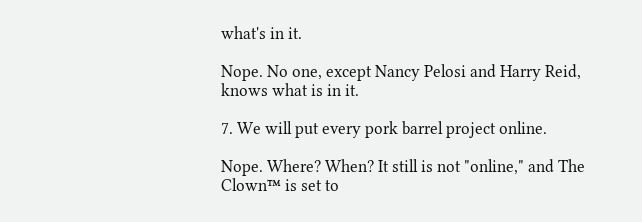what's in it.

Nope. No one, except Nancy Pelosi and Harry Reid, knows what is in it.

7. We will put every pork barrel project online.

Nope. Where? When? It still is not "online," and The Clown™ is set to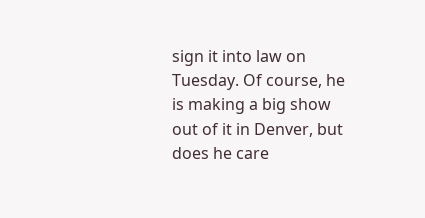sign it into law on Tuesday. Of course, he is making a big show out of it in Denver, but does he care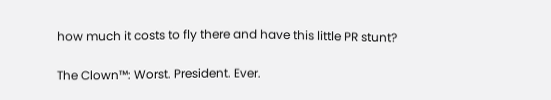how much it costs to fly there and have this little PR stunt?

The Clown™: Worst. President. Ever.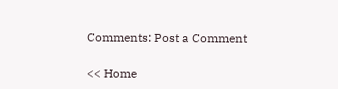Comments: Post a Comment

<< Home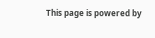This page is powered by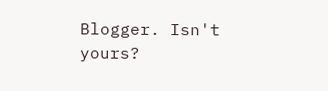Blogger. Isn't yours?